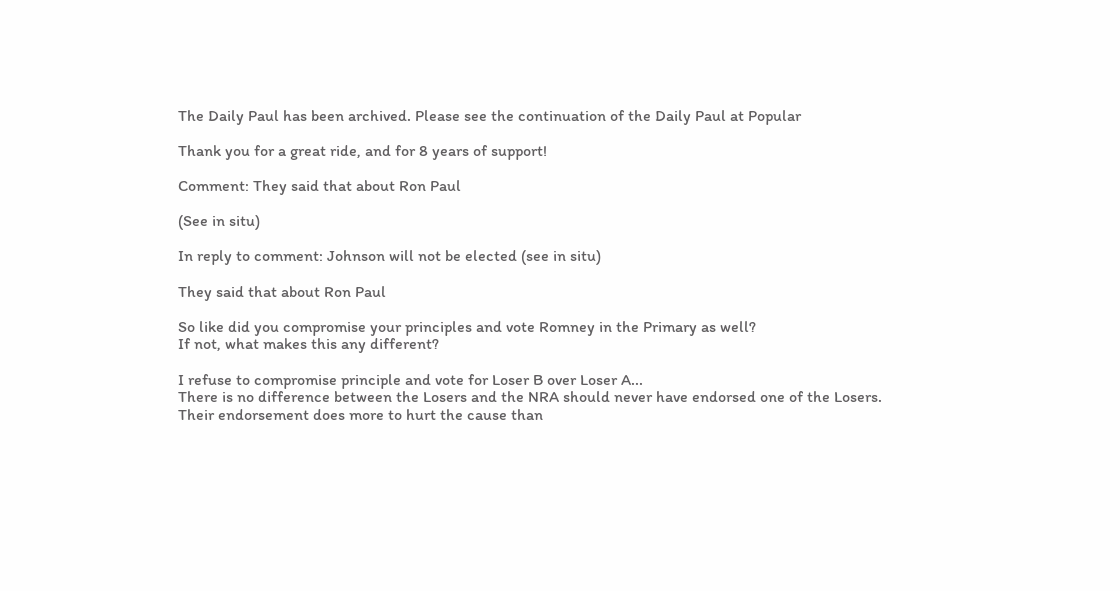The Daily Paul has been archived. Please see the continuation of the Daily Paul at Popular

Thank you for a great ride, and for 8 years of support!

Comment: They said that about Ron Paul

(See in situ)

In reply to comment: Johnson will not be elected (see in situ)

They said that about Ron Paul

So like did you compromise your principles and vote Romney in the Primary as well?
If not, what makes this any different?

I refuse to compromise principle and vote for Loser B over Loser A...
There is no difference between the Losers and the NRA should never have endorsed one of the Losers.
Their endorsement does more to hurt the cause than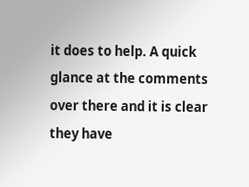it does to help. A quick glance at the comments over there and it is clear they have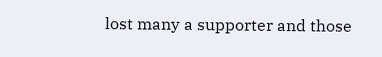lost many a supporter and those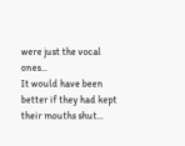were just the vocal ones...
It would have been better if they had kept their mouths shut...